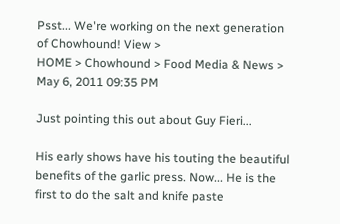Psst... We're working on the next generation of Chowhound! View >
HOME > Chowhound > Food Media & News >
May 6, 2011 09:35 PM

Just pointing this out about Guy Fieri...

His early shows have his touting the beautiful benefits of the garlic press. Now... He is the first to do the salt and knife paste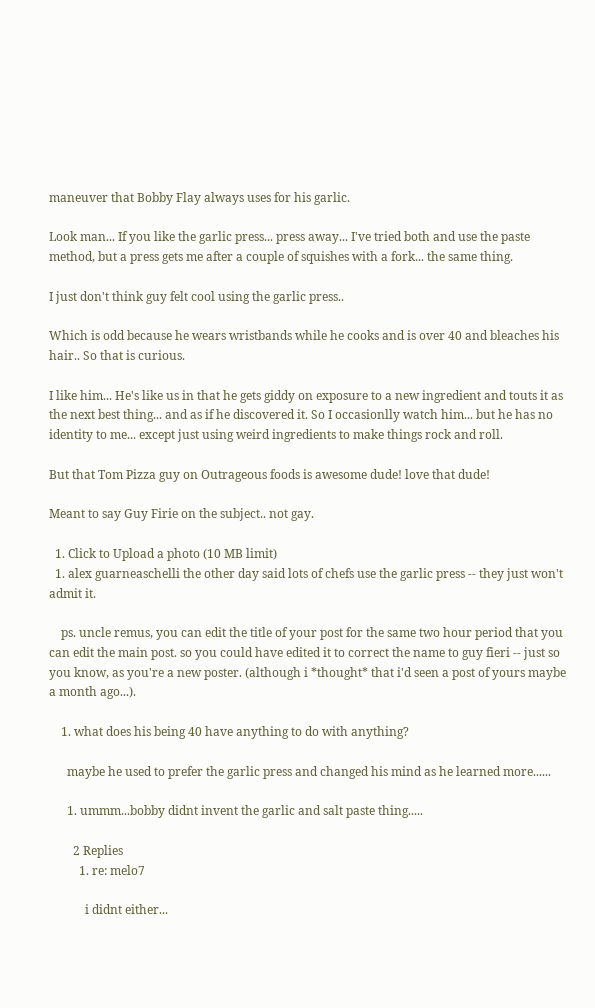maneuver that Bobby Flay always uses for his garlic.

Look man... If you like the garlic press... press away... I've tried both and use the paste method, but a press gets me after a couple of squishes with a fork... the same thing.

I just don't think guy felt cool using the garlic press..

Which is odd because he wears wristbands while he cooks and is over 40 and bleaches his hair.. So that is curious.

I like him... He's like us in that he gets giddy on exposure to a new ingredient and touts it as the next best thing... and as if he discovered it. So I occasionlly watch him... but he has no identity to me... except just using weird ingredients to make things rock and roll.

But that Tom Pizza guy on Outrageous foods is awesome dude! love that dude!

Meant to say Guy Firie on the subject.. not gay.

  1. Click to Upload a photo (10 MB limit)
  1. alex guarneaschelli the other day said lots of chefs use the garlic press -- they just won't admit it.

    ps. uncle remus, you can edit the title of your post for the same two hour period that you can edit the main post. so you could have edited it to correct the name to guy fieri -- just so you know, as you're a new poster. (although i *thought* that i'd seen a post of yours maybe a month ago...).

    1. what does his being 40 have anything to do with anything?

      maybe he used to prefer the garlic press and changed his mind as he learned more......

      1. ummm...bobby didnt invent the garlic and salt paste thing.....

        2 Replies
          1. re: melo7

            i didnt either...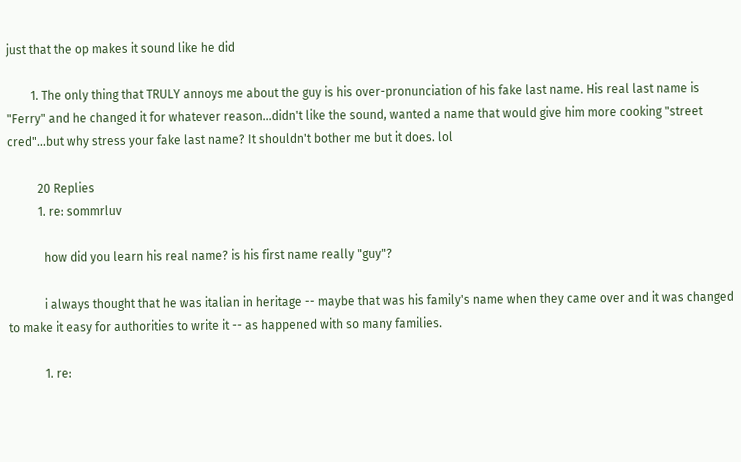just that the op makes it sound like he did

        1. The only thing that TRULY annoys me about the guy is his over-pronunciation of his fake last name. His real last name is "Ferry" and he changed it for whatever reason...didn't like the sound, wanted a name that would give him more cooking "street cred"...but why stress your fake last name? It shouldn't bother me but it does. lol

          20 Replies
          1. re: sommrluv

            how did you learn his real name? is his first name really "guy"?

            i always thought that he was italian in heritage -- maybe that was his family's name when they came over and it was changed to make it easy for authorities to write it -- as happened with so many families.

            1. re: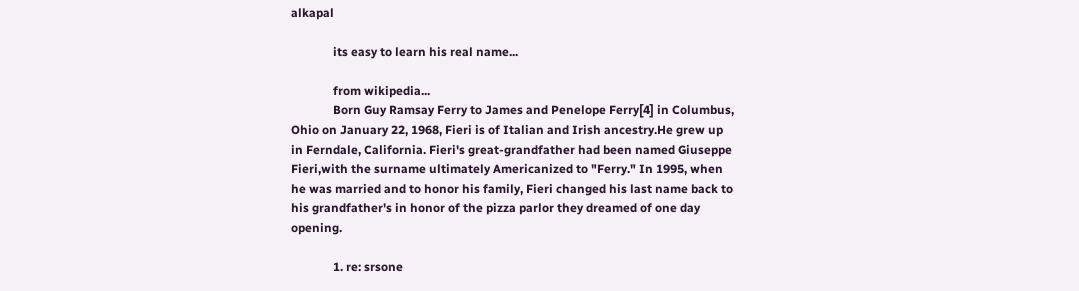alkapal

              its easy to learn his real name...

              from wikipedia...
              Born Guy Ramsay Ferry to James and Penelope Ferry[4] in Columbus, Ohio on January 22, 1968, Fieri is of Italian and Irish ancestry.He grew up in Ferndale, California. Fieri's great-grandfather had been named Giuseppe Fieri,with the surname ultimately Americanized to "Ferry." In 1995, when he was married and to honor his family, Fieri changed his last name back to his grandfather's in honor of the pizza parlor they dreamed of one day opening.

              1. re: srsone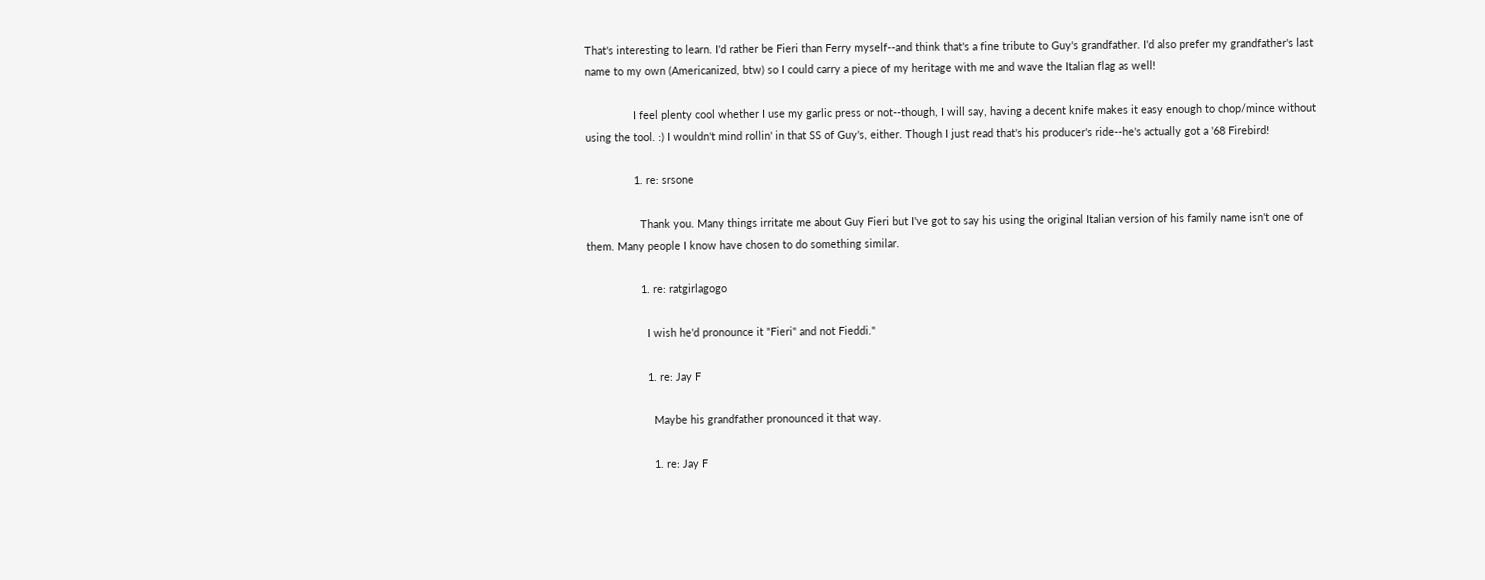That's interesting to learn. I'd rather be Fieri than Ferry myself--and think that's a fine tribute to Guy's grandfather. I'd also prefer my grandfather's last name to my own (Americanized, btw) so I could carry a piece of my heritage with me and wave the Italian flag as well!

                I feel plenty cool whether I use my garlic press or not--though, I will say, having a decent knife makes it easy enough to chop/mince without using the tool. :) I wouldn't mind rollin' in that SS of Guy's, either. Though I just read that's his producer's ride--he's actually got a '68 Firebird!

                1. re: srsone

                  Thank you. Many things irritate me about Guy Fieri but I've got to say his using the original Italian version of his family name isn't one of them. Many people I know have chosen to do something similar.

                  1. re: ratgirlagogo

                    I wish he'd pronounce it "Fieri" and not Fieddi."

                    1. re: Jay F

                      Maybe his grandfather pronounced it that way.

                      1. re: Jay F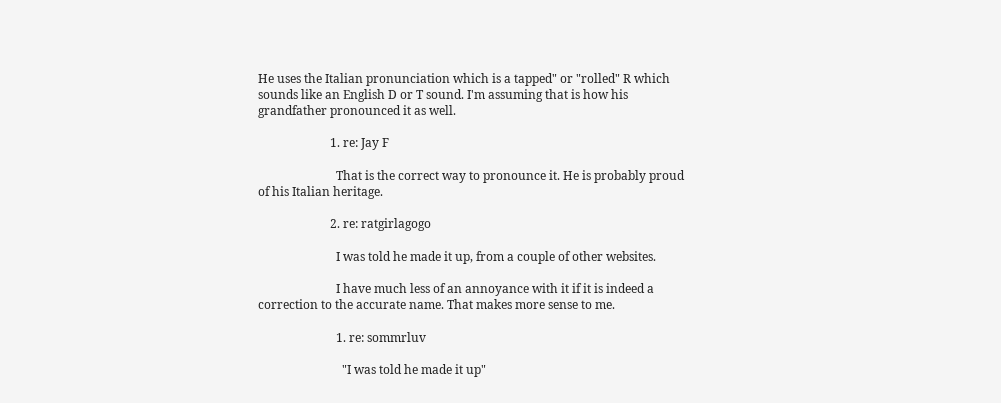He uses the Italian pronunciation which is a tapped" or "rolled" R which sounds like an English D or T sound. I'm assuming that is how his grandfather pronounced it as well.

                        1. re: Jay F

                          That is the correct way to pronounce it. He is probably proud of his Italian heritage.

                        2. re: ratgirlagogo

                          I was told he made it up, from a couple of other websites.

                          I have much less of an annoyance with it if it is indeed a correction to the accurate name. That makes more sense to me.

                          1. re: sommrluv

                            "I was told he made it up"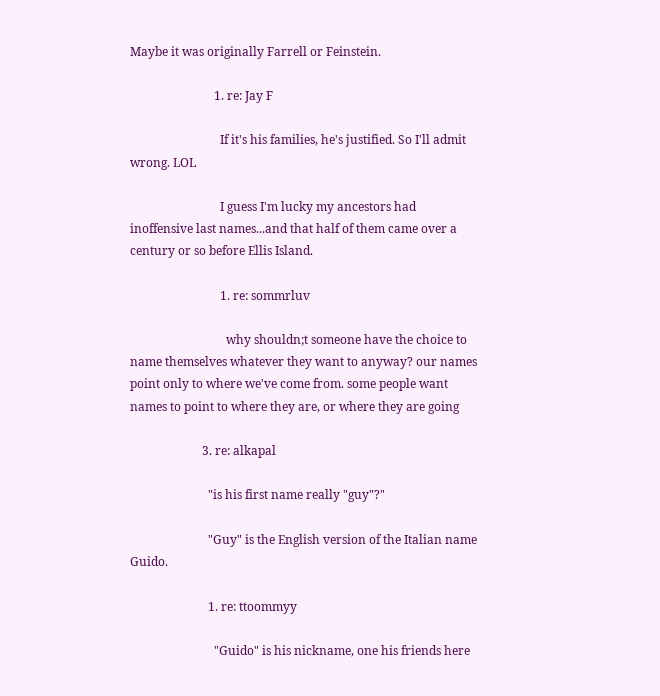Maybe it was originally Farrell or Feinstein.

                            1. re: Jay F

                              If it's his families, he's justified. So I'll admit wrong. LOL

                              I guess I'm lucky my ancestors had inoffensive last names...and that half of them came over a century or so before Ellis Island.

                              1. re: sommrluv

                                why shouldn;t someone have the choice to name themselves whatever they want to anyway? our names point only to where we've come from. some people want names to point to where they are, or where they are going

                        3. re: alkapal

                          "is his first name really "guy"?"

                          "Guy" is the English version of the Italian name Guido.

                          1. re: ttoommyy

                            "Guido" is his nickname, one his friends here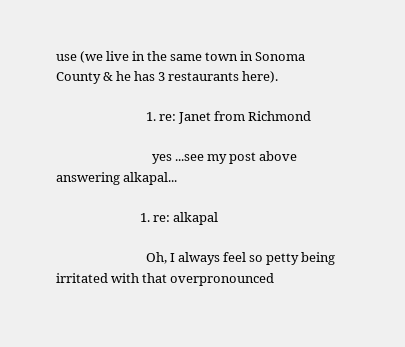use (we live in the same town in Sonoma County & he has 3 restaurants here).

                              1. re: Janet from Richmond

                                yes ...see my post above answering alkapal...

                            1. re: alkapal

                              Oh, I always feel so petty being irritated with that overpronounced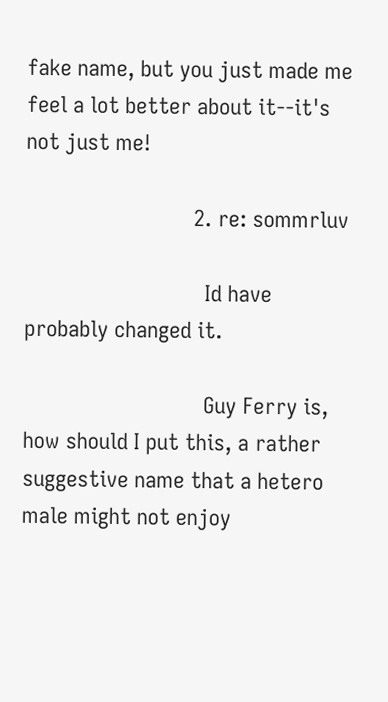fake name, but you just made me feel a lot better about it--it's not just me!

                            2. re: sommrluv

                              Id have probably changed it.

                              Guy Ferry is, how should I put this, a rather suggestive name that a hetero male might not enjoy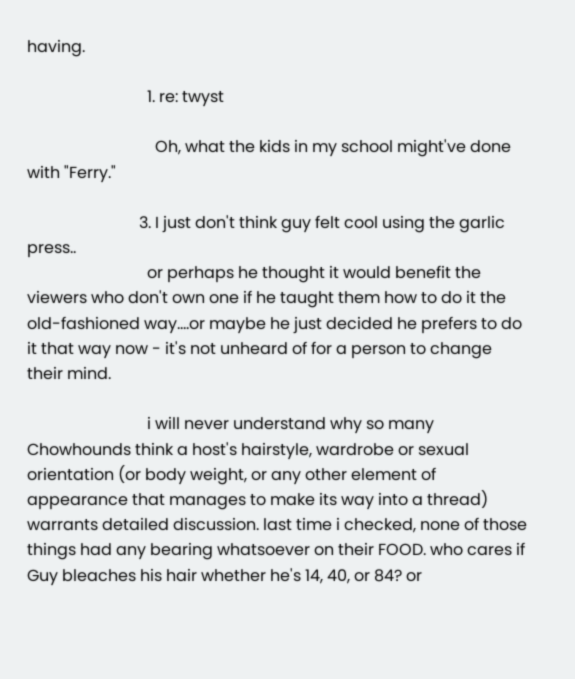having.

                              1. re: twyst

                                Oh, what the kids in my school might've done with "Ferry."

                            3. I just don't think guy felt cool using the garlic press..
                              or perhaps he thought it would benefit the viewers who don't own one if he taught them how to do it the old-fashioned way....or maybe he just decided he prefers to do it that way now - it's not unheard of for a person to change their mind.

                              i will never understand why so many Chowhounds think a host's hairstyle, wardrobe or sexual orientation (or body weight, or any other element of appearance that manages to make its way into a thread) warrants detailed discussion. last time i checked, none of those things had any bearing whatsoever on their FOOD. who cares if Guy bleaches his hair whether he's 14, 40, or 84? or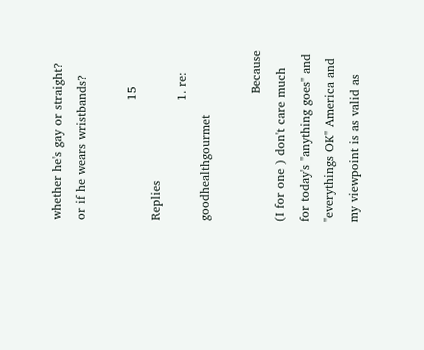whether he's gay or straight? or if he wears wristbands?

                              15 Replies
                              1. re: goodhealthgourmet

                                Because (I for one ) don't care much for today's "anything goes" and "everythings OK" America and my viewpoint is as valid as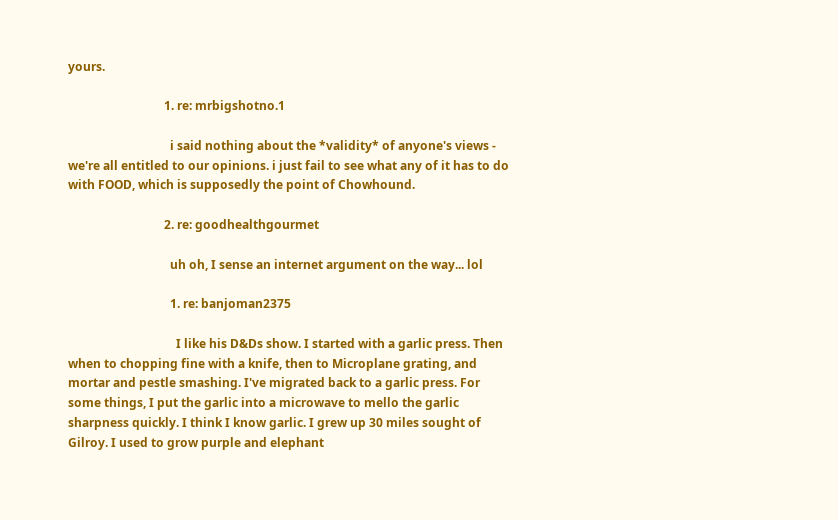yours.

                                1. re: mrbigshotno.1

                                  i said nothing about the *validity* of anyone's views - we're all entitled to our opinions. i just fail to see what any of it has to do with FOOD, which is supposedly the point of Chowhound.

                                2. re: goodhealthgourmet

                                  uh oh, I sense an internet argument on the way... lol

                                  1. re: banjoman2375

                                    I like his D&Ds show. I started with a garlic press. Then when to chopping fine with a knife, then to Microplane grating, and mortar and pestle smashing. I've migrated back to a garlic press. For some things, I put the garlic into a microwave to mello the garlic sharpness quickly. I think I know garlic. I grew up 30 miles sought of Gilroy. I used to grow purple and elephant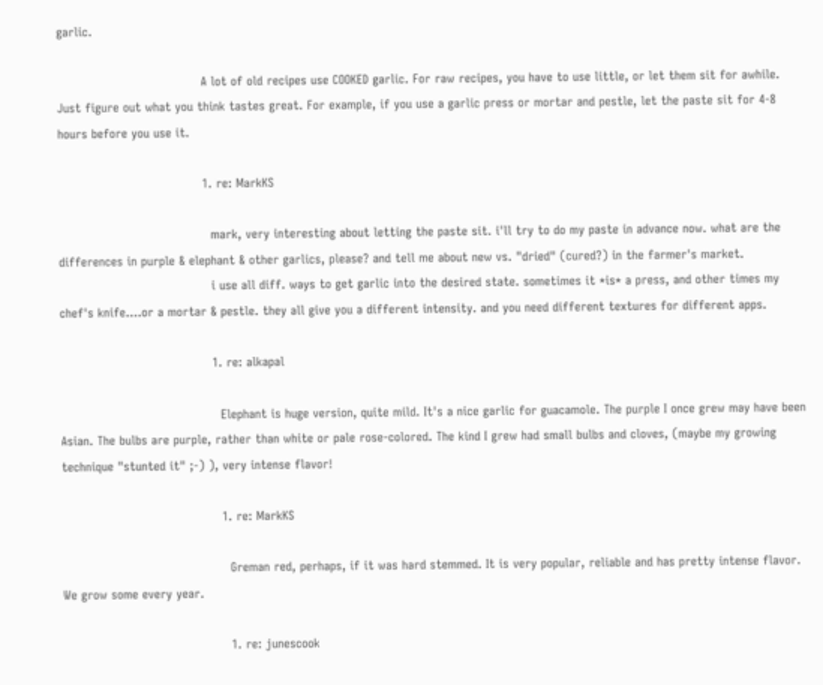garlic.

                                    A lot of old recipes use COOKED garlic. For raw recipes, you have to use little, or let them sit for awhile. Just figure out what you think tastes great. For example, if you use a garlic press or mortar and pestle, let the paste sit for 4-8 hours before you use it.

                                    1. re: MarkKS

                                      mark, very interesting about letting the paste sit. i'll try to do my paste in advance now. what are the differences in purple & elephant & other garlics, please? and tell me about new vs. "dried" (cured?) in the farmer's market.
                                      i use all diff. ways to get garlic into the desired state. sometimes it *is* a press, and other times my chef's knife....or a mortar & pestle. they all give you a different intensity. and you need different textures for different apps.

                                      1. re: alkapal

                                        Elephant is huge version, quite mild. It's a nice garlic for guacamole. The purple I once grew may have been Asian. The bulbs are purple, rather than white or pale rose-colored. The kind I grew had small bulbs and cloves, (maybe my growing technique "stunted it" ;-) ), very intense flavor!

                                        1. re: MarkKS

                                          Greman red, perhaps, if it was hard stemmed. It is very popular, reliable and has pretty intense flavor. We grow some every year.

                                          1. re: junescook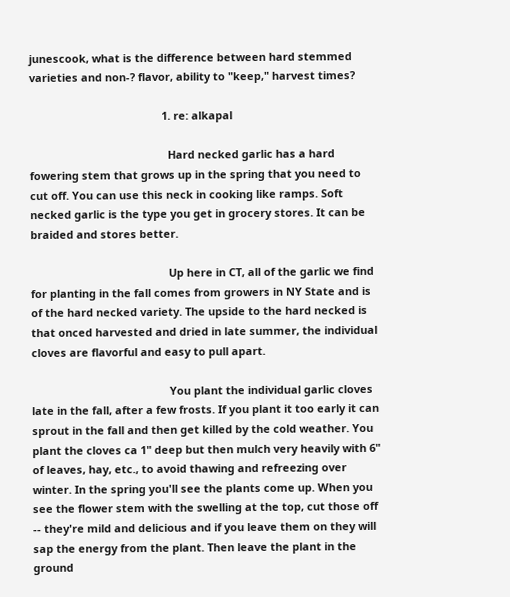junescook, what is the difference between hard stemmed varieties and non-? flavor, ability to "keep," harvest times?

                                            1. re: alkapal

                                              Hard necked garlic has a hard fowering stem that grows up in the spring that you need to cut off. You can use this neck in cooking like ramps. Soft necked garlic is the type you get in grocery stores. It can be braided and stores better.

                                              Up here in CT, all of the garlic we find for planting in the fall comes from growers in NY State and is of the hard necked variety. The upside to the hard necked is that onced harvested and dried in late summer, the individual cloves are flavorful and easy to pull apart.

                                              You plant the individual garlic cloves late in the fall, after a few frosts. If you plant it too early it can sprout in the fall and then get killed by the cold weather. You plant the cloves ca 1" deep but then mulch very heavily with 6" of leaves, hay, etc., to avoid thawing and refreezing over winter. In the spring you'll see the plants come up. When you see the flower stem with the swelling at the top, cut those off -- they're mild and delicious and if you leave them on they will sap the energy from the plant. Then leave the plant in the ground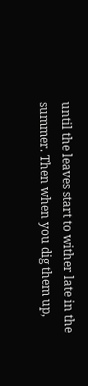until the leaves start to wither late in the summer. Then when you dig them up,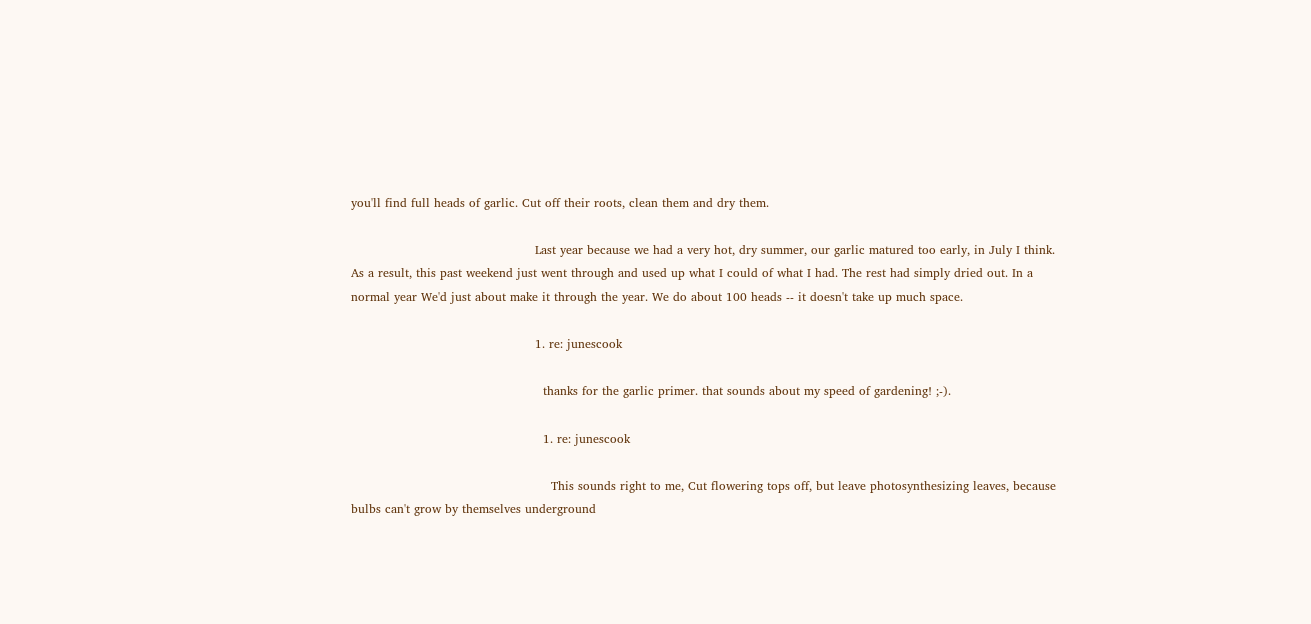you'll find full heads of garlic. Cut off their roots, clean them and dry them.

                                              Last year because we had a very hot, dry summer, our garlic matured too early, in July I think. As a result, this past weekend just went through and used up what I could of what I had. The rest had simply dried out. In a normal year We'd just about make it through the year. We do about 100 heads -- it doesn't take up much space.

                                              1. re: junescook

                                                thanks for the garlic primer. that sounds about my speed of gardening! ;-).

                                                1. re: junescook

                                                  This sounds right to me, Cut flowering tops off, but leave photosynthesizing leaves, because bulbs can't grow by themselves underground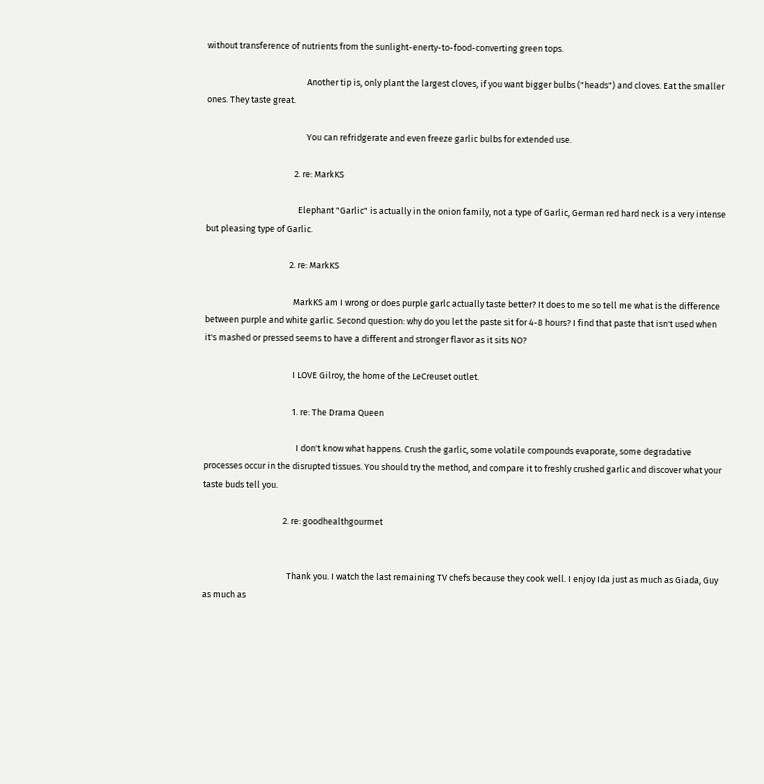without transference of nutrients from the sunlight-enerty-to-food-converting green tops.

                                                  Another tip is, only plant the largest cloves, if you want bigger bulbs ("heads") and cloves. Eat the smaller ones. They taste great.

                                                  You can refridgerate and even freeze garlic bulbs for extended use.

                                            2. re: MarkKS

                                              Elephant "Garlic" is actually in the onion family, not a type of Garlic, German red hard neck is a very intense but pleasing type of Garlic.

                                          2. re: MarkKS

                                            MarkKS am I wrong or does purple garlc actually taste better? It does to me so tell me what is the difference between purple and white garlic. Second question: why do you let the paste sit for 4-8 hours? I find that paste that isn't used when it's mashed or pressed seems to have a different and stronger flavor as it sits NO?

                                            I LOVE Gilroy, the home of the LeCreuset outlet.

                                            1. re: The Drama Queen

                                              I don't know what happens. Crush the garlic, some volatile compounds evaporate, some degradative processes occur in the disrupted tissues. You should try the method, and compare it to freshly crushed garlic and discover what your taste buds tell you.

                                        2. re: goodhealthgourmet


                                          Thank you. I watch the last remaining TV chefs because they cook well. I enjoy Ida just as much as Giada, Guy as much as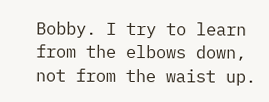Bobby. I try to learn from the elbows down, not from the waist up.